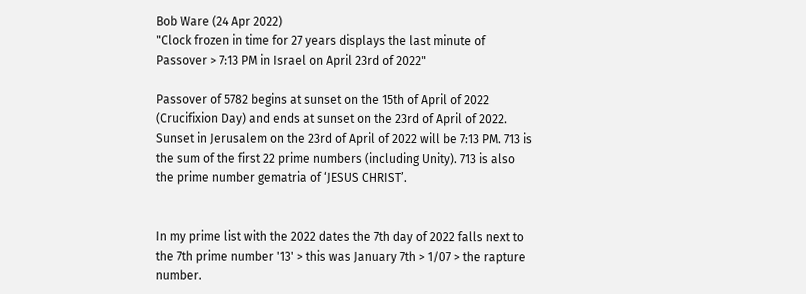Bob Ware (24 Apr 2022)
"Clock frozen in time for 27 years displays the last minute of Passover > 7:13 PM in Israel on April 23rd of 2022"

Passover of 5782 begins at sunset on the 15th of April of 2022 (Crucifixion Day) and ends at sunset on the 23rd of April of 2022. Sunset in Jerusalem on the 23rd of April of 2022 will be 7:13 PM. 713 is the sum of the first 22 prime numbers (including Unity). 713 is also the prime number gematria of ‘JESUS CHRIST’.


In my prime list with the 2022 dates the 7th day of 2022 falls next to the 7th prime number '13' > this was January 7th > 1/07 > the rapture number.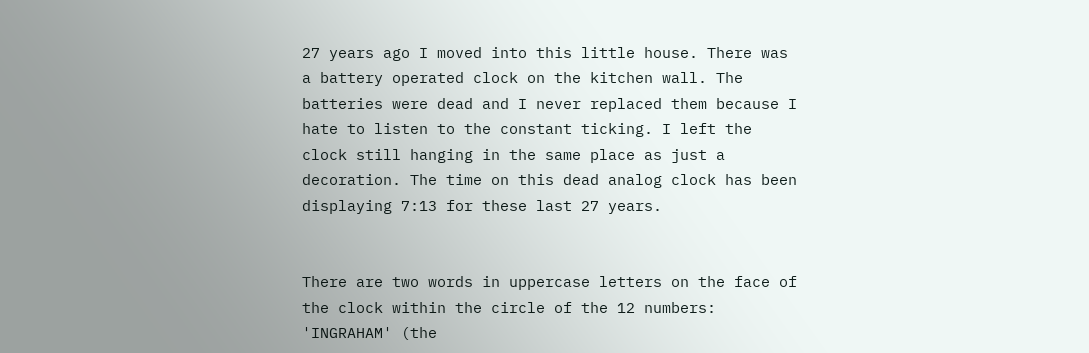27 years ago I moved into this little house. There was a battery operated clock on the kitchen wall. The batteries were dead and I never replaced them because I hate to listen to the constant ticking. I left the clock still hanging in the same place as just a decoration. The time on this dead analog clock has been displaying 7:13 for these last 27 years.


There are two words in uppercase letters on the face of the clock within the circle of the 12 numbers: 'INGRAHAM' (the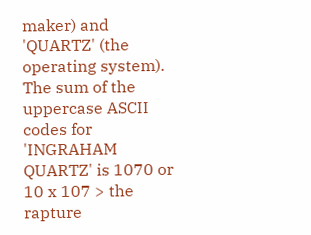maker) and 'QUARTZ' (the operating system). The sum of the uppercase ASCII codes for 'INGRAHAM QUARTZ' is 1070 or 10 x 107 > the rapture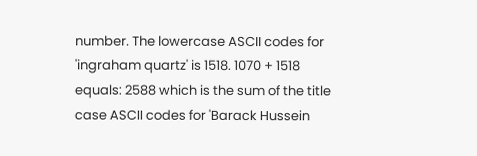number. The lowercase ASCII codes for 'ingraham quartz' is 1518. 1070 + 1518 equals: 2588 which is the sum of the title case ASCII codes for 'Barack Hussein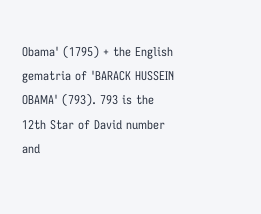Obama' (1795) + the English gematria of 'BARACK HUSSEIN OBAMA' (793). 793 is the 12th Star of David number and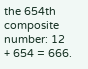the 654th composite number: 12 + 654 = 666.